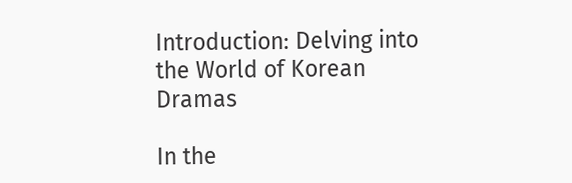Introduction: Delving into the World of Korean Dramas

In the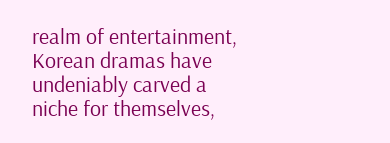realm of entertainment, Korean dramas have undeniably carved a niche for themselves,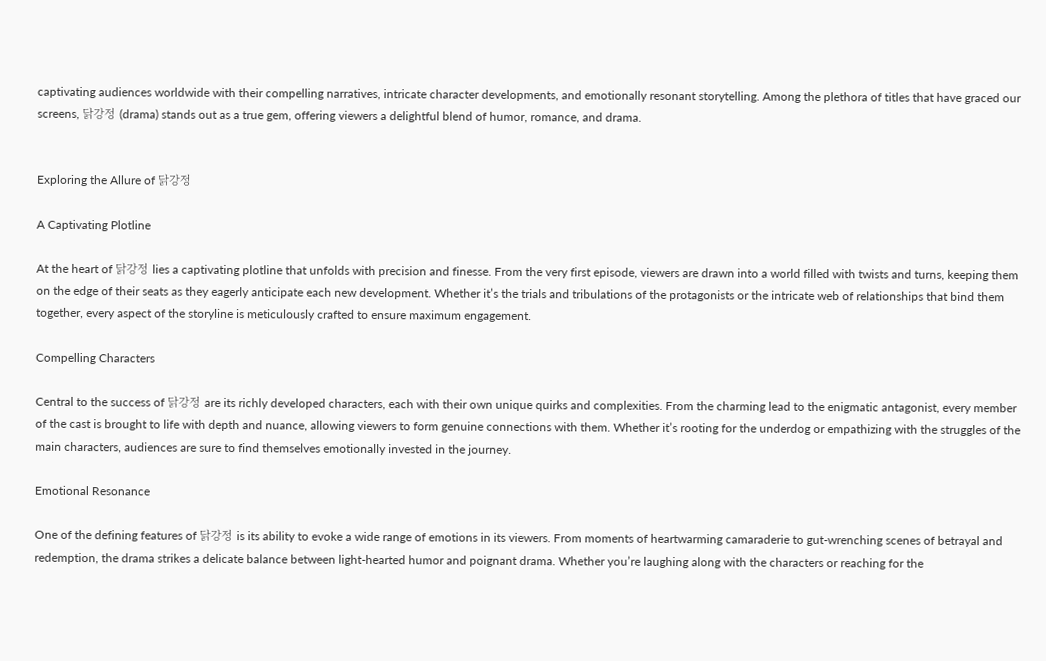captivating audiences worldwide with their compelling narratives, intricate character developments, and emotionally resonant storytelling. Among the plethora of titles that have graced our screens, 닭강정 (drama) stands out as a true gem, offering viewers a delightful blend of humor, romance, and drama.


Exploring the Allure of 닭강정

A Captivating Plotline

At the heart of 닭강정 lies a captivating plotline that unfolds with precision and finesse. From the very first episode, viewers are drawn into a world filled with twists and turns, keeping them on the edge of their seats as they eagerly anticipate each new development. Whether it’s the trials and tribulations of the protagonists or the intricate web of relationships that bind them together, every aspect of the storyline is meticulously crafted to ensure maximum engagement.

Compelling Characters

Central to the success of 닭강정 are its richly developed characters, each with their own unique quirks and complexities. From the charming lead to the enigmatic antagonist, every member of the cast is brought to life with depth and nuance, allowing viewers to form genuine connections with them. Whether it’s rooting for the underdog or empathizing with the struggles of the main characters, audiences are sure to find themselves emotionally invested in the journey.

Emotional Resonance

One of the defining features of 닭강정 is its ability to evoke a wide range of emotions in its viewers. From moments of heartwarming camaraderie to gut-wrenching scenes of betrayal and redemption, the drama strikes a delicate balance between light-hearted humor and poignant drama. Whether you’re laughing along with the characters or reaching for the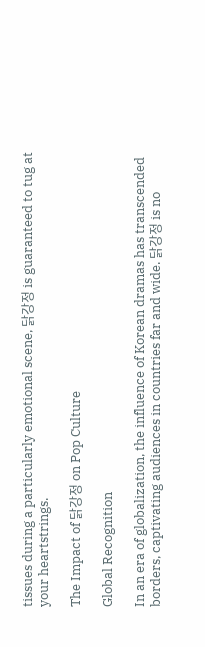tissues during a particularly emotional scene, 닭강정 is guaranteed to tug at your heartstrings.

The Impact of 닭강정 on Pop Culture

Global Recognition

In an era of globalization, the influence of Korean dramas has transcended borders, captivating audiences in countries far and wide. 닭강정 is no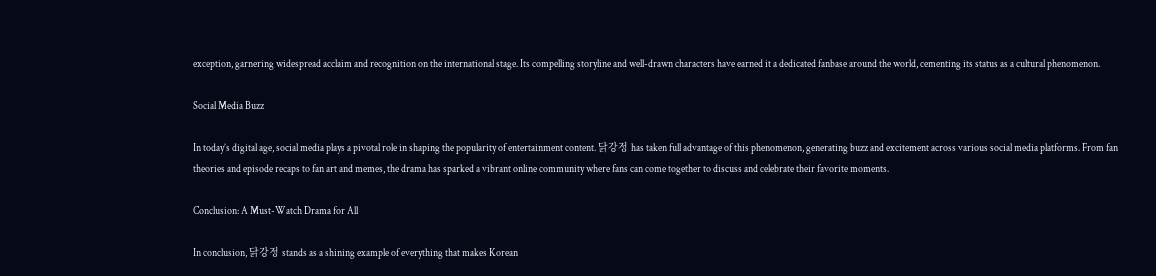exception, garnering widespread acclaim and recognition on the international stage. Its compelling storyline and well-drawn characters have earned it a dedicated fanbase around the world, cementing its status as a cultural phenomenon.

Social Media Buzz

In today’s digital age, social media plays a pivotal role in shaping the popularity of entertainment content. 닭강정 has taken full advantage of this phenomenon, generating buzz and excitement across various social media platforms. From fan theories and episode recaps to fan art and memes, the drama has sparked a vibrant online community where fans can come together to discuss and celebrate their favorite moments.

Conclusion: A Must-Watch Drama for All

In conclusion, 닭강정 stands as a shining example of everything that makes Korean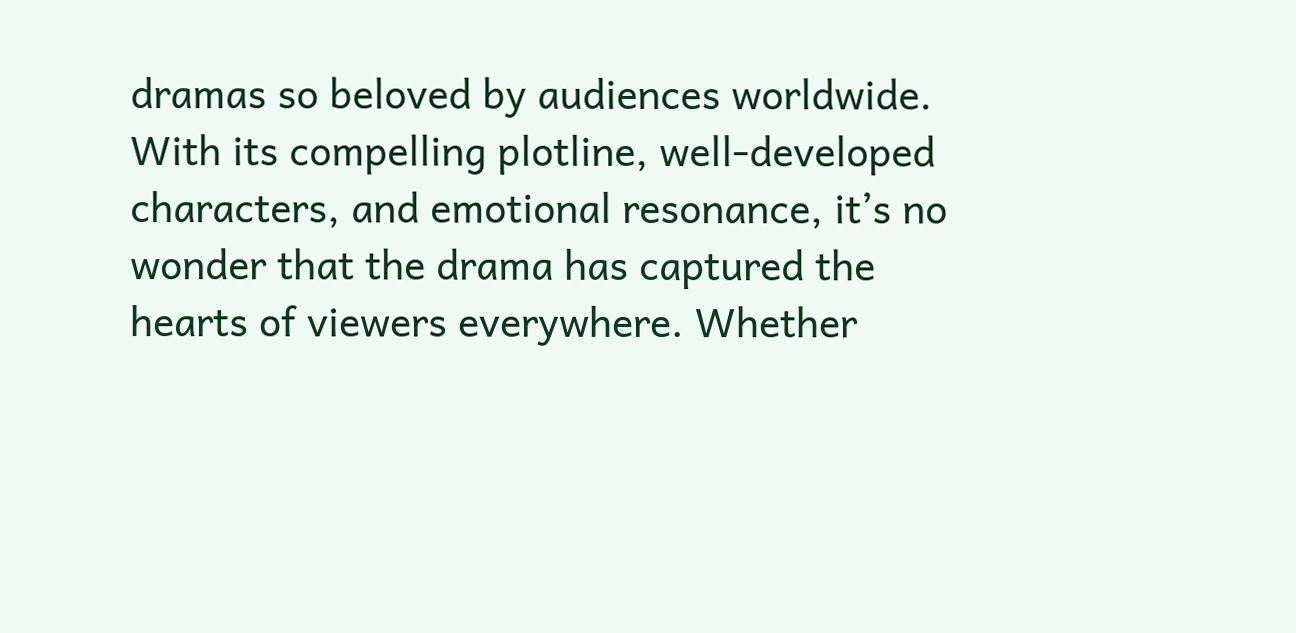dramas so beloved by audiences worldwide. With its compelling plotline, well-developed characters, and emotional resonance, it’s no wonder that the drama has captured the hearts of viewers everywhere. Whether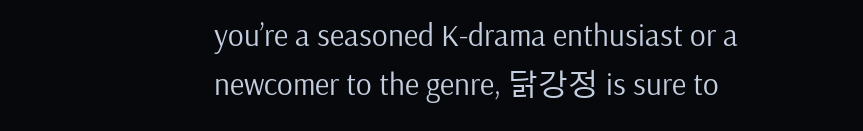you’re a seasoned K-drama enthusiast or a newcomer to the genre, 닭강정 is sure to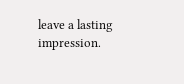leave a lasting impression.